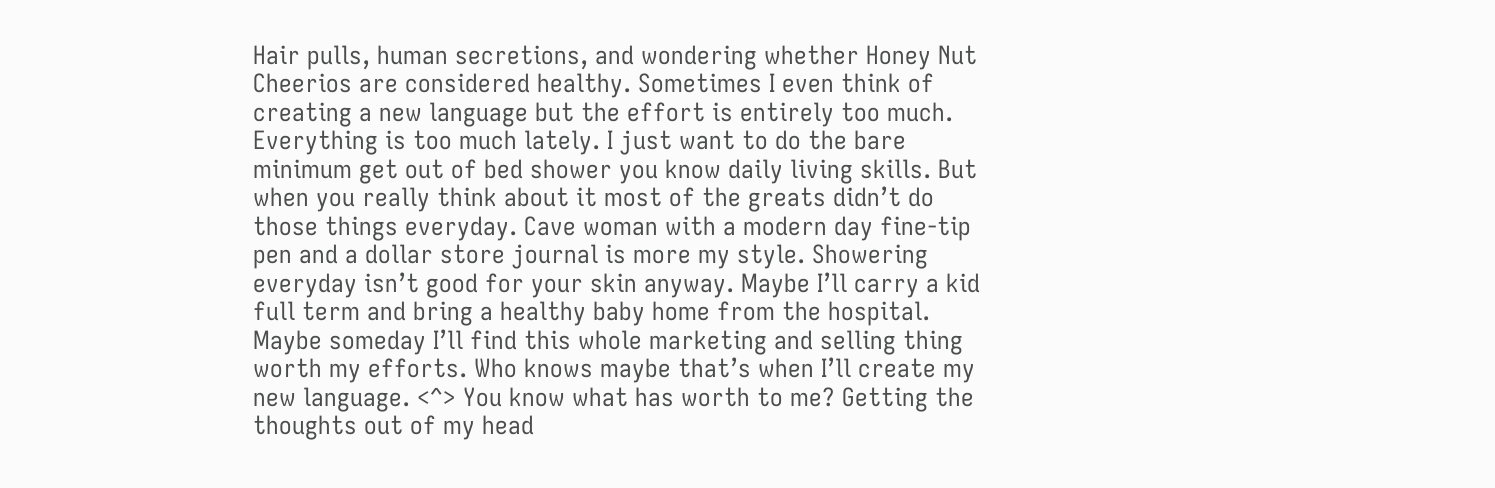Hair pulls, human secretions, and wondering whether Honey Nut Cheerios are considered healthy. Sometimes I even think of creating a new language but the effort is entirely too much. Everything is too much lately. I just want to do the bare minimum get out of bed shower you know daily living skills. But when you really think about it most of the greats didn’t do those things everyday. Cave woman with a modern day fine-tip pen and a dollar store journal is more my style. Showering everyday isn’t good for your skin anyway. Maybe I’ll carry a kid full term and bring a healthy baby home from the hospital. Maybe someday I’ll find this whole marketing and selling thing worth my efforts. Who knows maybe that’s when I’ll create my new language. <^> You know what has worth to me? Getting the thoughts out of my head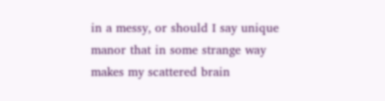in a messy, or should I say unique manor that in some strange way makes my scattered brain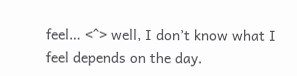feel… <^> well, I don’t know what I feel depends on the day.